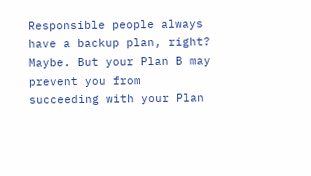Responsible people always have a backup plan, right? Maybe. But your Plan B may prevent you from succeeding with your Plan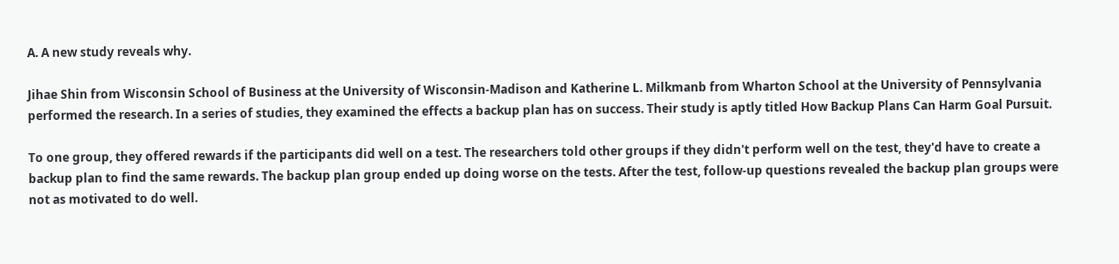A. A new study reveals why.

Jihae Shin from Wisconsin School of Business at the University of Wisconsin-Madison and Katherine L. Milkmanb from Wharton School at the University of Pennsylvania performed the research. In a series of studies, they examined the effects a backup plan has on success. Their study is aptly titled How Backup Plans Can Harm Goal Pursuit.

To one group, they offered rewards if the participants did well on a test. The researchers told other groups if they didn't perform well on the test, they'd have to create a backup plan to find the same rewards. The backup plan group ended up doing worse on the tests. After the test, follow-up questions revealed the backup plan groups were not as motivated to do well.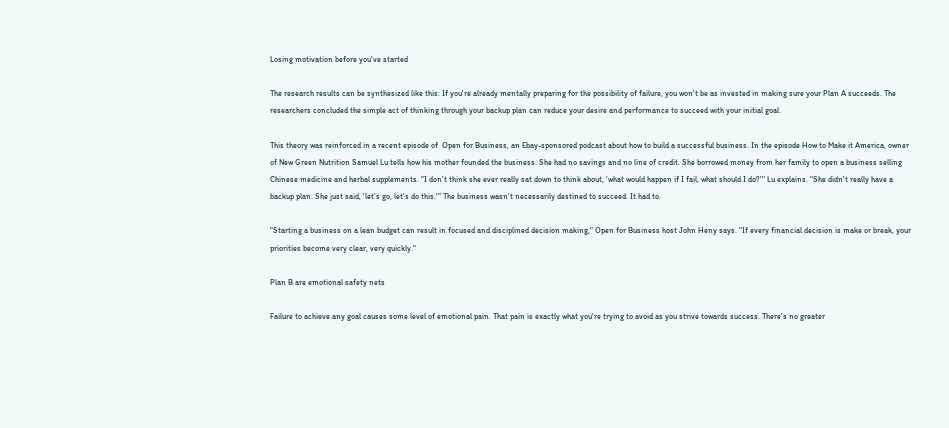Losing motivation before you've started

The research results can be synthesized like this: If you're already mentally preparing for the possibility of failure, you won't be as invested in making sure your Plan A succeeds. The researchers concluded the simple act of thinking through your backup plan can reduce your desire and performance to succeed with your initial goal.

This theory was reinforced in a recent episode of  Open for Business, an Ebay-sponsored podcast about how to build a successful business. In the episode How to Make it America, owner of New Green Nutrition Samuel Lu tells how his mother founded the business. She had no savings and no line of credit. She borrowed money from her family to open a business selling Chinese medicine and herbal supplements. "I don't think she ever really sat down to think about, 'what would happen if I fail, what should I do?'" Lu explains. "She didn't really have a backup plan. She just said, 'let's go, let's do this.'" The business wasn't necessarily destined to succeed. It had to.

"Starting a business on a lean budget can result in focused and disciplined decision making," Open for Business host John Heny says. "If every financial decision is make or break, your priorities become very clear, very quickly."

Plan B are emotional safety nets

Failure to achieve any goal causes some level of emotional pain. That pain is exactly what you're trying to avoid as you strive towards success. There's no greater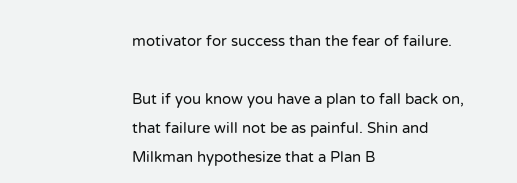motivator for success than the fear of failure.

But if you know you have a plan to fall back on, that failure will not be as painful. Shin and Milkman hypothesize that a Plan B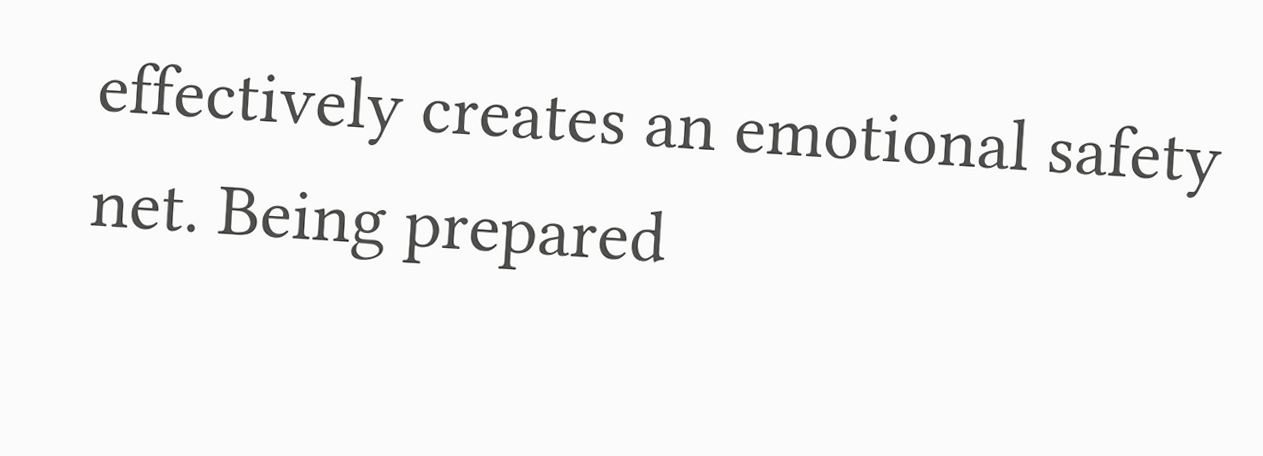effectively creates an emotional safety net. Being prepared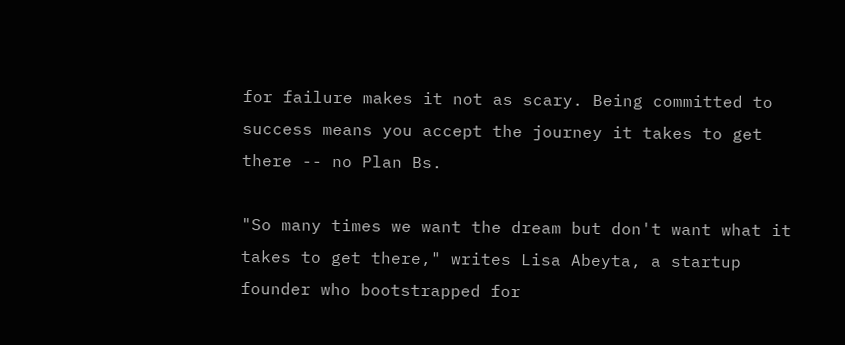for failure makes it not as scary. Being committed to success means you accept the journey it takes to get there -- no Plan Bs.

"So many times we want the dream but don't want what it takes to get there," writes Lisa Abeyta, a startup founder who bootstrapped for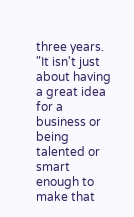three years. "It isn't just about having a great idea for a business or being talented or smart enough to make that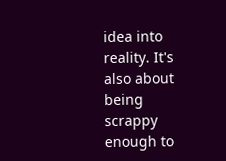idea into reality. It's also about being scrappy enough to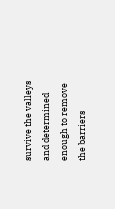survive the valleys and determined enough to remove the barriers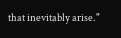that inevitably arise."